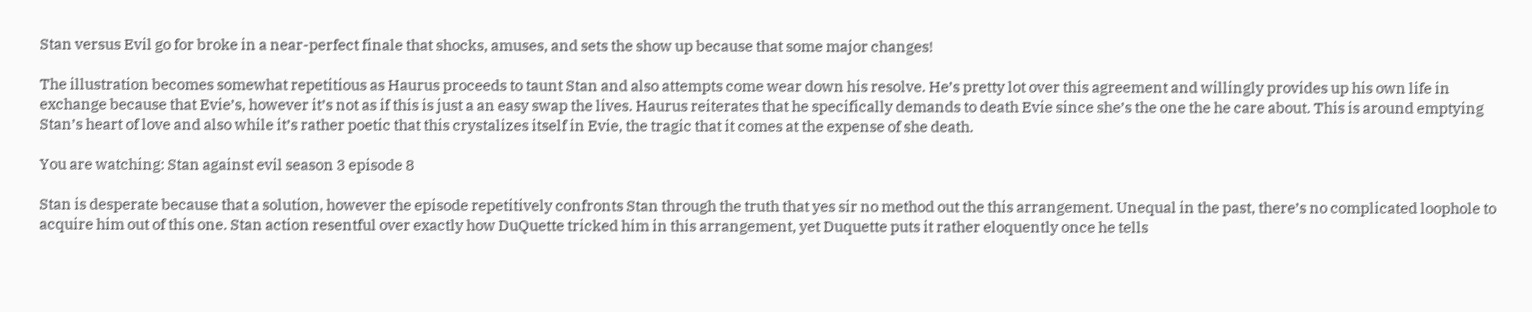Stan versus Evil go for broke in a near-perfect finale that shocks, amuses, and sets the show up because that some major changes!

The illustration becomes somewhat repetitious as Haurus proceeds to taunt Stan and also attempts come wear down his resolve. He’s pretty lot over this agreement and willingly provides up his own life in exchange because that Evie’s, however it’s not as if this is just a an easy swap the lives. Haurus reiterates that he specifically demands to death Evie since she’s the one the he care about. This is around emptying Stan’s heart of love and also while it’s rather poetic that this crystalizes itself in Evie, the tragic that it comes at the expense of she death.

You are watching: Stan against evil season 3 episode 8

Stan is desperate because that a solution, however the episode repetitively confronts Stan through the truth that yes sir no method out the this arrangement. Unequal in the past, there’s no complicated loophole to acquire him out of this one. Stan action resentful over exactly how DuQuette tricked him in this arrangement, yet Duquette puts it rather eloquently once he tells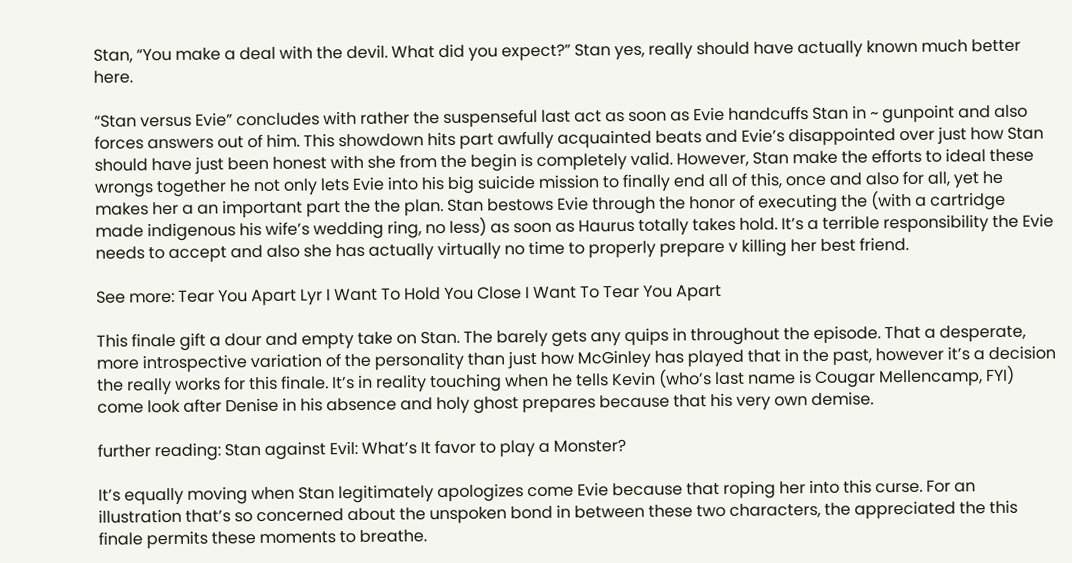Stan, “You make a deal with the devil. What did you expect?” Stan yes, really should have actually known much better here.

“Stan versus Evie” concludes with rather the suspenseful last act as soon as Evie handcuffs Stan in ~ gunpoint and also forces answers out of him. This showdown hits part awfully acquainted beats and Evie’s disappointed over just how Stan should have just been honest with she from the begin is completely valid. However, Stan make the efforts to ideal these wrongs together he not only lets Evie into his big suicide mission to finally end all of this, once and also for all, yet he makes her a an important part the the plan. Stan bestows Evie through the honor of executing the (with a cartridge made indigenous his wife’s wedding ring, no less) as soon as Haurus totally takes hold. It’s a terrible responsibility the Evie needs to accept and also she has actually virtually no time to properly prepare v killing her best friend.

See more: Tear You Apart Lyr I Want To Hold You Close I Want To Tear You Apart

This finale gift a dour and empty take on Stan. The barely gets any quips in throughout the episode. That a desperate, more introspective variation of the personality than just how McGinley has played that in the past, however it’s a decision the really works for this finale. It’s in reality touching when he tells Kevin (who’s last name is Cougar Mellencamp, FYI) come look after Denise in his absence and holy ghost prepares because that his very own demise.

further reading: Stan against Evil: What’s It favor to play a Monster?

It’s equally moving when Stan legitimately apologizes come Evie because that roping her into this curse. For an illustration that’s so concerned about the unspoken bond in between these two characters, the appreciated the this finale permits these moments to breathe.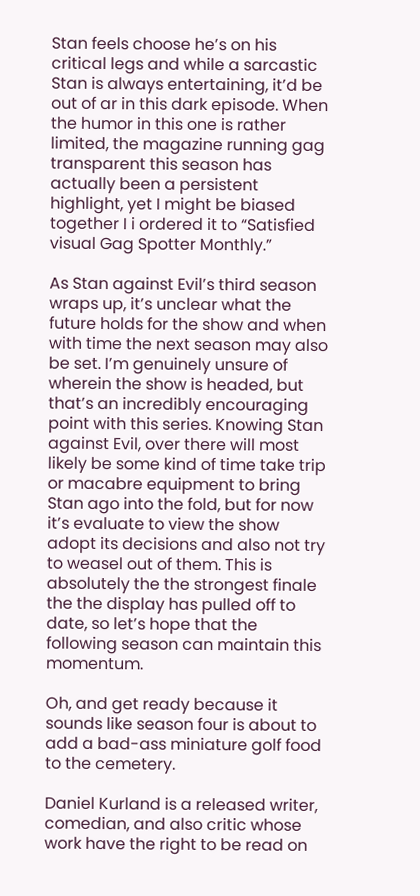Stan feels choose he’s on his critical legs and while a sarcastic Stan is always entertaining, it’d be out of ar in this dark episode. When the humor in this one is rather limited, the magazine running gag transparent this season has actually been a persistent highlight, yet I might be biased together I i ordered it to “Satisfied visual Gag Spotter Monthly.”

As Stan against Evil’s third season wraps up, it’s unclear what the future holds for the show and when with time the next season may also be set. I’m genuinely unsure of wherein the show is headed, but that’s an incredibly encouraging point with this series. Knowing Stan against Evil, over there will most likely be some kind of time take trip or macabre equipment to bring Stan ago into the fold, but for now it’s evaluate to view the show adopt its decisions and also not try to weasel out of them. This is absolutely the the strongest finale the the display has pulled off to date, so let’s hope that the following season can maintain this momentum.

Oh, and get ready because it sounds like season four is about to add a bad-ass miniature golf food to the cemetery.

Daniel Kurland is a released writer, comedian, and also critic whose work have the right to be read on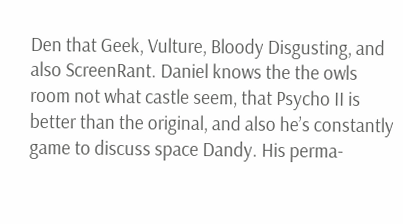Den that Geek, Vulture, Bloody Disgusting, and also ScreenRant. Daniel knows the the owls room not what castle seem, that Psycho II is better than the original, and also he’s constantly game to discuss space Dandy. His perma-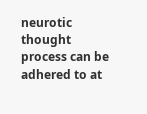neurotic thought process can be adhered to at